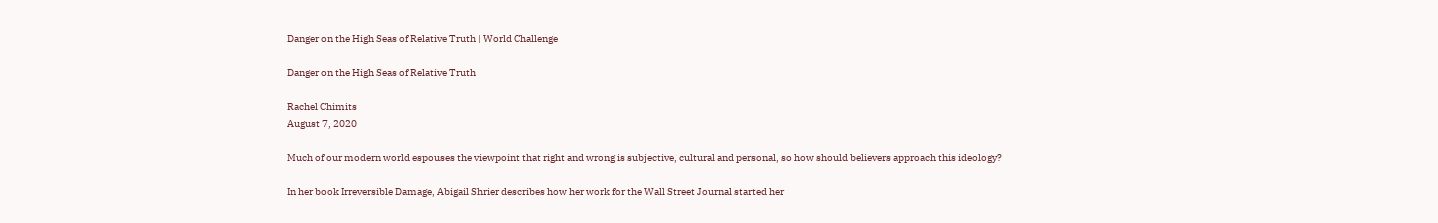Danger on the High Seas of Relative Truth | World Challenge

Danger on the High Seas of Relative Truth

Rachel Chimits
August 7, 2020

Much of our modern world espouses the viewpoint that right and wrong is subjective, cultural and personal, so how should believers approach this ideology?

In her book Irreversible Damage, Abigail Shrier describes how her work for the Wall Street Journal started her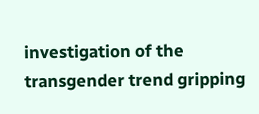investigation of the transgender trend gripping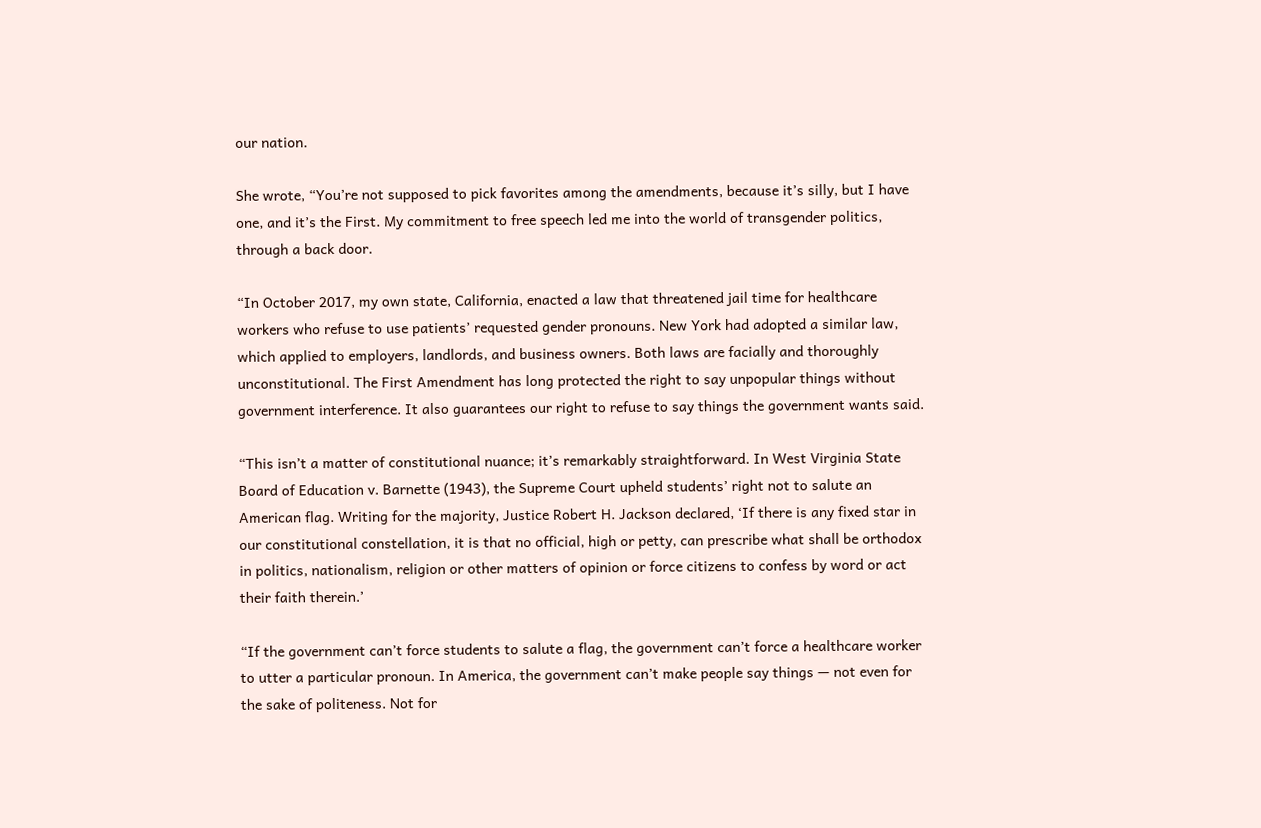our nation.

She wrote, “You’re not supposed to pick favorites among the amendments, because it’s silly, but I have one, and it’s the First. My commitment to free speech led me into the world of transgender politics, through a back door.

“In October 2017, my own state, California, enacted a law that threatened jail time for healthcare workers who refuse to use patients’ requested gender pronouns. New York had adopted a similar law, which applied to employers, landlords, and business owners. Both laws are facially and thoroughly unconstitutional. The First Amendment has long protected the right to say unpopular things without government interference. It also guarantees our right to refuse to say things the government wants said.

“This isn’t a matter of constitutional nuance; it’s remarkably straightforward. In West Virginia State Board of Education v. Barnette (1943), the Supreme Court upheld students’ right not to salute an American flag. Writing for the majority, Justice Robert H. Jackson declared, ‘If there is any fixed star in our constitutional constellation, it is that no official, high or petty, can prescribe what shall be orthodox in politics, nationalism, religion or other matters of opinion or force citizens to confess by word or act their faith therein.’

“If the government can’t force students to salute a flag, the government can’t force a healthcare worker to utter a particular pronoun. In America, the government can’t make people say things — not even for the sake of politeness. Not for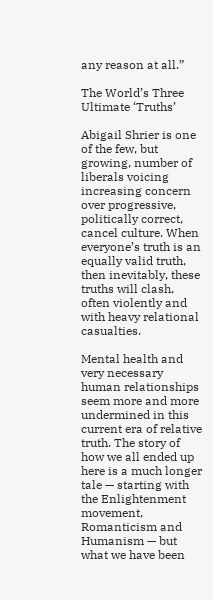any reason at all.”

The World’s Three Ultimate ‘Truths’

Abigail Shrier is one of the few, but growing, number of liberals voicing increasing concern over progressive, politically correct, cancel culture. When everyone’s truth is an equally valid truth, then inevitably, these truths will clash, often violently and with heavy relational casualties.

Mental health and very necessary human relationships seem more and more undermined in this current era of relative truth. The story of how we all ended up here is a much longer tale — starting with the Enlightenment movement, Romanticism and Humanism — but what we have been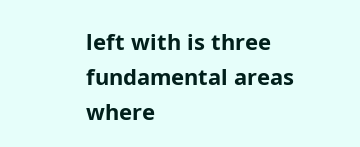left with is three fundamental areas where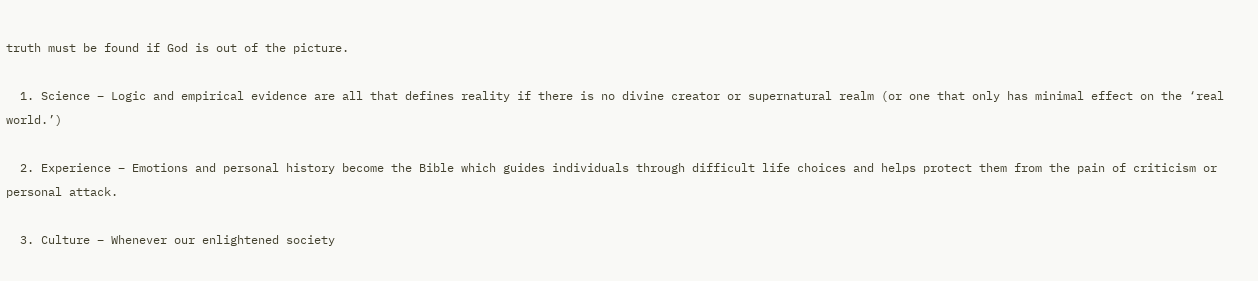truth must be found if God is out of the picture.

  1. Science – Logic and empirical evidence are all that defines reality if there is no divine creator or supernatural realm (or one that only has minimal effect on the ‘real world.’)

  2. Experience – Emotions and personal history become the Bible which guides individuals through difficult life choices and helps protect them from the pain of criticism or personal attack.

  3. Culture – Whenever our enlightened society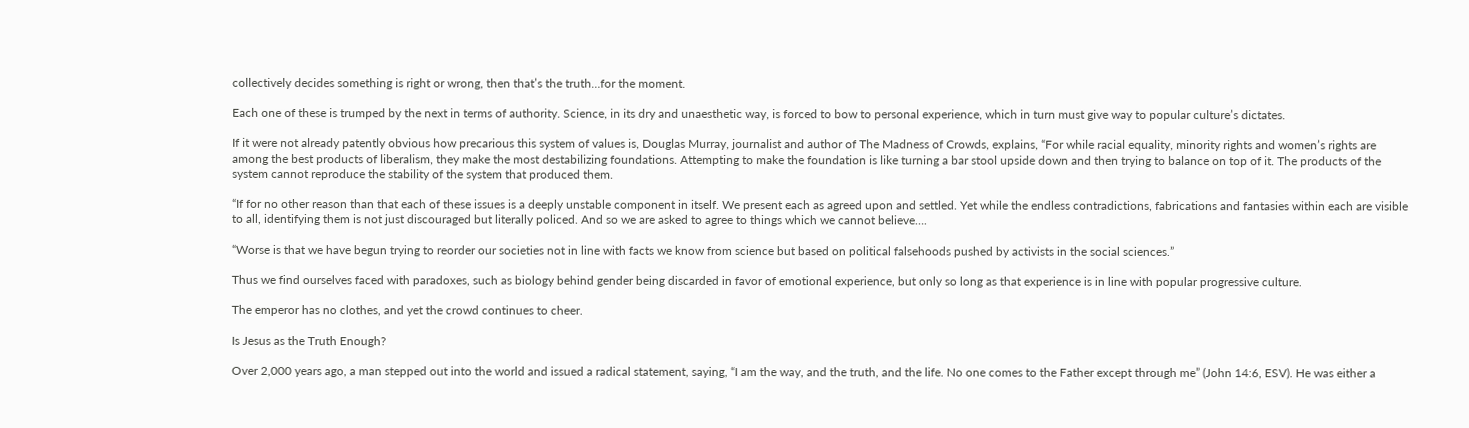collectively decides something is right or wrong, then that’s the truth…for the moment.

Each one of these is trumped by the next in terms of authority. Science, in its dry and unaesthetic way, is forced to bow to personal experience, which in turn must give way to popular culture’s dictates.

If it were not already patently obvious how precarious this system of values is, Douglas Murray, journalist and author of The Madness of Crowds, explains, “For while racial equality, minority rights and women’s rights are among the best products of liberalism, they make the most destabilizing foundations. Attempting to make the foundation is like turning a bar stool upside down and then trying to balance on top of it. The products of the system cannot reproduce the stability of the system that produced them.

“If for no other reason than that each of these issues is a deeply unstable component in itself. We present each as agreed upon and settled. Yet while the endless contradictions, fabrications and fantasies within each are visible to all, identifying them is not just discouraged but literally policed. And so we are asked to agree to things which we cannot believe….

“Worse is that we have begun trying to reorder our societies not in line with facts we know from science but based on political falsehoods pushed by activists in the social sciences.”

Thus we find ourselves faced with paradoxes, such as biology behind gender being discarded in favor of emotional experience, but only so long as that experience is in line with popular progressive culture.

The emperor has no clothes, and yet the crowd continues to cheer.

Is Jesus as the Truth Enough?

Over 2,000 years ago, a man stepped out into the world and issued a radical statement, saying, “I am the way, and the truth, and the life. No one comes to the Father except through me” (John 14:6, ESV). He was either a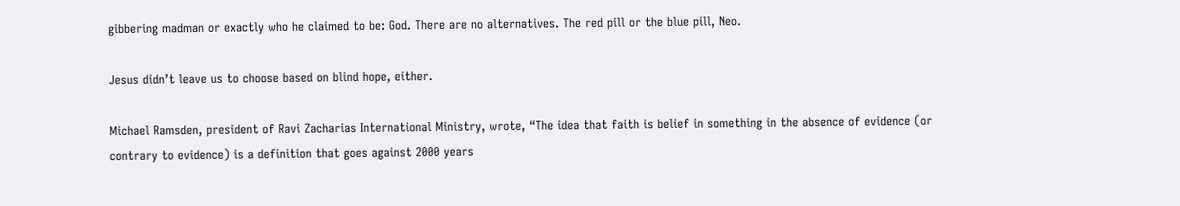gibbering madman or exactly who he claimed to be: God. There are no alternatives. The red pill or the blue pill, Neo.

Jesus didn’t leave us to choose based on blind hope, either.

Michael Ramsden, president of Ravi Zacharias International Ministry, wrote, “The idea that faith is belief in something in the absence of evidence (or contrary to evidence) is a definition that goes against 2000 years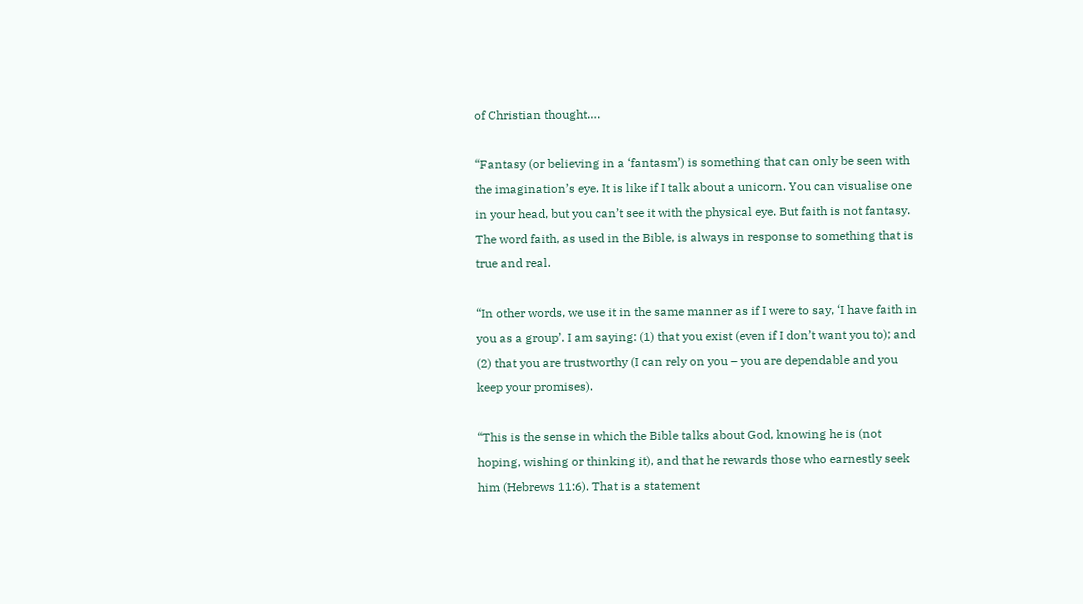of Christian thought….

“Fantasy (or believing in a ‘fantasm’) is something that can only be seen with the imagination’s eye. It is like if I talk about a unicorn. You can visualise one in your head, but you can’t see it with the physical eye. But faith is not fantasy. The word faith, as used in the Bible, is always in response to something that is true and real.

“In other words, we use it in the same manner as if I were to say, ‘I have faith in you as a group’. I am saying: (1) that you exist (even if I don’t want you to); and (2) that you are trustworthy (I can rely on you – you are dependable and you keep your promises).

“This is the sense in which the Bible talks about God, knowing he is (not hoping, wishing or thinking it), and that he rewards those who earnestly seek him (Hebrews 11:6). That is a statement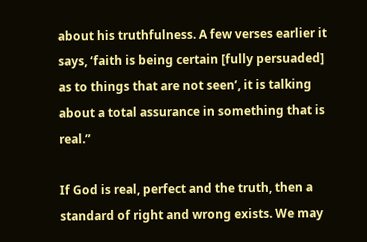about his truthfulness. A few verses earlier it says, ‘faith is being certain [fully persuaded] as to things that are not seen’, it is talking about a total assurance in something that is real.”

If God is real, perfect and the truth, then a standard of right and wrong exists. We may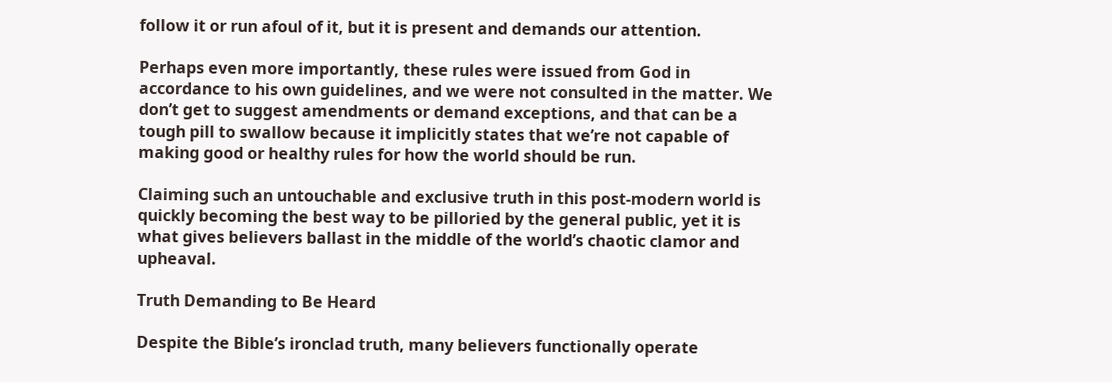follow it or run afoul of it, but it is present and demands our attention.

Perhaps even more importantly, these rules were issued from God in accordance to his own guidelines, and we were not consulted in the matter. We don’t get to suggest amendments or demand exceptions, and that can be a tough pill to swallow because it implicitly states that we’re not capable of making good or healthy rules for how the world should be run.

Claiming such an untouchable and exclusive truth in this post-modern world is quickly becoming the best way to be pilloried by the general public, yet it is what gives believers ballast in the middle of the world’s chaotic clamor and upheaval.

Truth Demanding to Be Heard

Despite the Bible’s ironclad truth, many believers functionally operate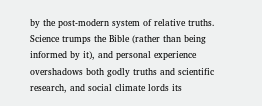by the post-modern system of relative truths. Science trumps the Bible (rather than being informed by it), and personal experience overshadows both godly truths and scientific research, and social climate lords its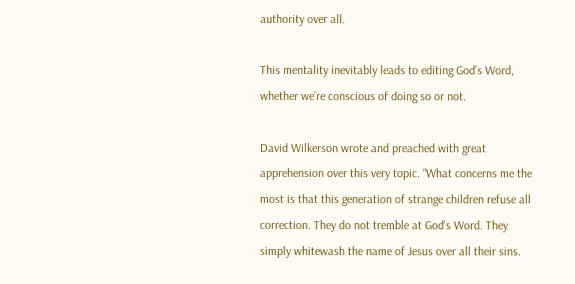authority over all.

This mentality inevitably leads to editing God’s Word, whether we’re conscious of doing so or not.

David Wilkerson wrote and preached with great apprehension over this very topic. “What concerns me the most is that this generation of strange children refuse all correction. They do not tremble at God's Word. They simply whitewash the name of Jesus over all their sins.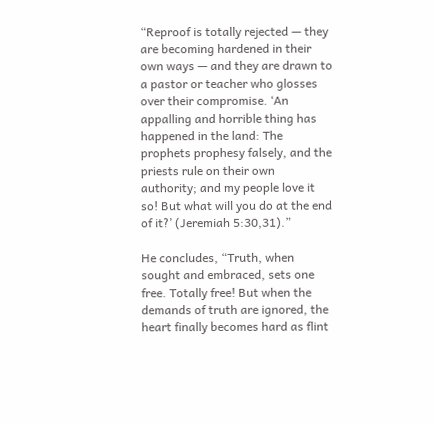“Reproof is totally rejected — they are becoming hardened in their own ways — and they are drawn to a pastor or teacher who glosses over their compromise. ‘An appalling and horrible thing has happened in the land: The prophets prophesy falsely, and the priests rule on their own authority; and my people love it so! But what will you do at the end of it?’ (Jeremiah 5:30,31).”

He concludes, “Truth, when sought and embraced, sets one free. Totally free! But when the demands of truth are ignored, the heart finally becomes hard as flint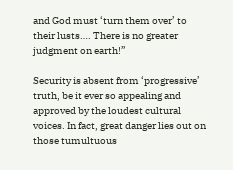and God must ‘turn them over’ to their lusts…. There is no greater judgment on earth!”

Security is absent from ‘progressive’ truth, be it ever so appealing and approved by the loudest cultural voices. In fact, great danger lies out on those tumultuous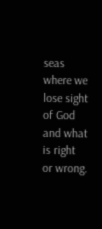seas where we lose sight of God and what is right or wrong.